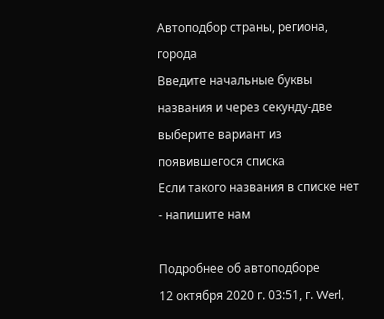Автоподбор страны, региона, города
Введите начальные буквы названия и через секунду-две выберите вариант из появившегося списка
Если такого названия в списке нет - напишите нам

Подробнее об автоподборе
12 октября 2020 г. 03:51, г. Werl,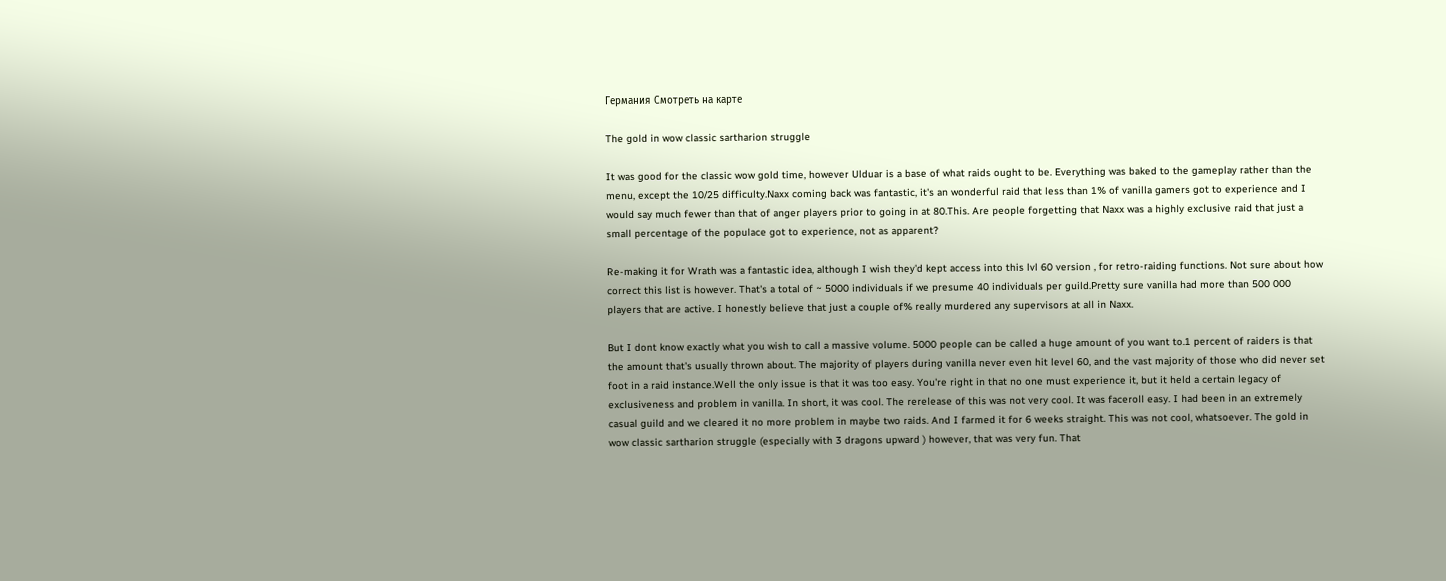Германия Смотреть на карте

The gold in wow classic sartharion struggle

It was good for the classic wow gold time, however Ulduar is a base of what raids ought to be. Everything was baked to the gameplay rather than the menu, except the 10/25 difficulty.Naxx coming back was fantastic, it's an wonderful raid that less than 1% of vanilla gamers got to experience and I would say much fewer than that of anger players prior to going in at 80.This. Are people forgetting that Naxx was a highly exclusive raid that just a small percentage of the populace got to experience, not as apparent?

Re-making it for Wrath was a fantastic idea, although I wish they'd kept access into this lvl 60 version , for retro-raiding functions. Not sure about how correct this list is however. That's a total of ~ 5000 individuals if we presume 40 individuals per guild.Pretty sure vanilla had more than 500 000 players that are active. I honestly believe that just a couple of% really murdered any supervisors at all in Naxx.

But I dont know exactly what you wish to call a massive volume. 5000 people can be called a huge amount of you want to.1 percent of raiders is that the amount that's usually thrown about. The majority of players during vanilla never even hit level 60, and the vast majority of those who did never set foot in a raid instance.Well the only issue is that it was too easy. You're right in that no one must experience it, but it held a certain legacy of exclusiveness and problem in vanilla. In short, it was cool. The rerelease of this was not very cool. It was faceroll easy. I had been in an extremely casual guild and we cleared it no more problem in maybe two raids. And I farmed it for 6 weeks straight. This was not cool, whatsoever. The gold in wow classic sartharion struggle (especially with 3 dragons upward ) however, that was very fun. That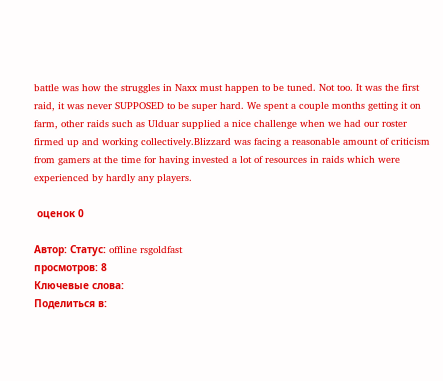battle was how the struggles in Naxx must happen to be tuned. Not too. It was the first raid, it was never SUPPOSED to be super hard. We spent a couple months getting it on farm, other raids such as Ulduar supplied a nice challenge when we had our roster firmed up and working collectively.Blizzard was facing a reasonable amount of criticism from gamers at the time for having invested a lot of resources in raids which were experienced by hardly any players.

 оценок 0

Автор: Статус: offline rsgoldfast
просмотров: 8
Ключевые слова:
Поделиться в: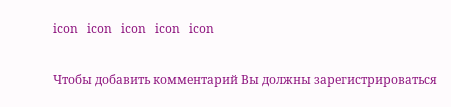icon   icon   icon   icon   icon

Чтобы добавить комментарий Вы должны зарегистрироваться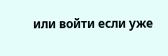или войти если уже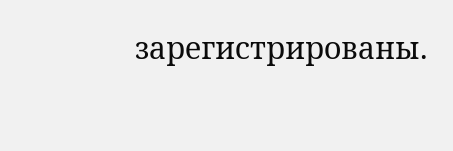зарегистрированы.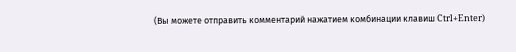(Вы можете отправить комментарий нажатием комбинации клавиш Ctrl+Enter)